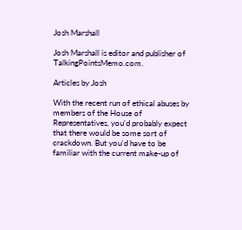Josh Marshall

Josh Marshall is editor and publisher of TalkingPointsMemo.com.

Articles by Josh

With the recent run of ethical abuses by members of the House of Representatives, you'd probably expect that there would be some sort of crackdown. But you'd have to be familiar with the current make-up of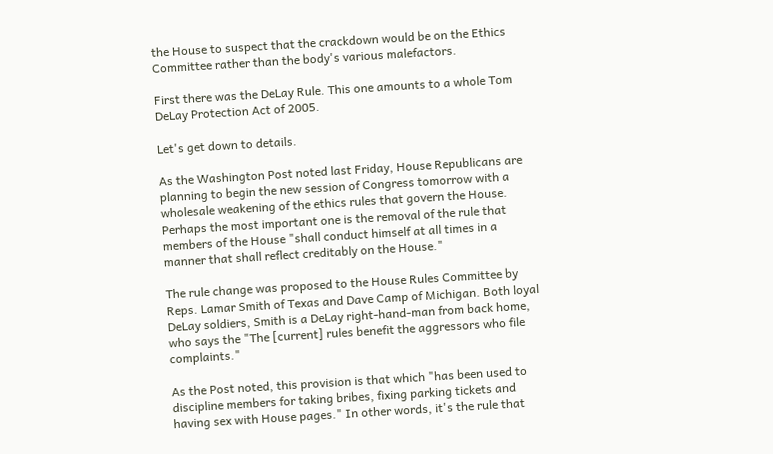the House to suspect that the crackdown would be on the Ethics Committee rather than the body's various malefactors.

First there was the DeLay Rule. This one amounts to a whole Tom DeLay Protection Act of 2005.

Let's get down to details.

As the Washington Post noted last Friday, House Republicans are planning to begin the new session of Congress tomorrow with a wholesale weakening of the ethics rules that govern the House. Perhaps the most important one is the removal of the rule that members of the House "shall conduct himself at all times in a manner that shall reflect creditably on the House."

The rule change was proposed to the House Rules Committee by Reps. Lamar Smith of Texas and Dave Camp of Michigan. Both loyal DeLay soldiers, Smith is a DeLay right-hand-man from back home, who says the "The [current] rules benefit the aggressors who file complaints."

As the Post noted, this provision is that which "has been used to discipline members for taking bribes, fixing parking tickets and having sex with House pages." In other words, it's the rule that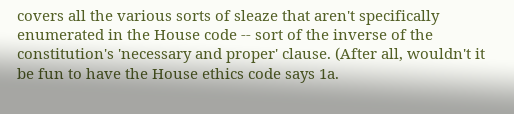covers all the various sorts of sleaze that aren't specifically enumerated in the House code -- sort of the inverse of the constitution's 'necessary and proper' clause. (After all, wouldn't it be fun to have the House ethics code says 1a.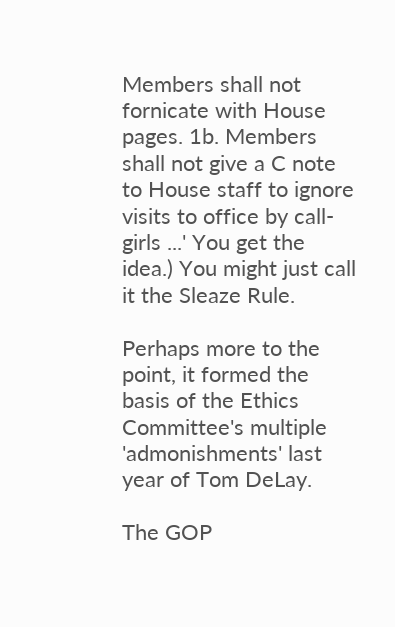Members shall not fornicate with House pages. 1b. Members shall not give a C note to House staff to ignore visits to office by call-girls ...' You get the idea.) You might just call it the Sleaze Rule.

Perhaps more to the point, it formed the basis of the Ethics Committee's multiple 'admonishments' last year of Tom DeLay.

The GOP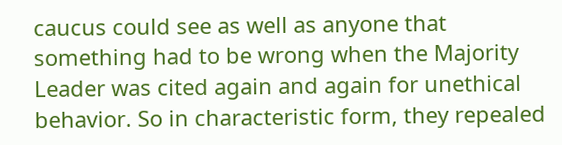caucus could see as well as anyone that something had to be wrong when the Majority Leader was cited again and again for unethical behavior. So in characteristic form, they repealed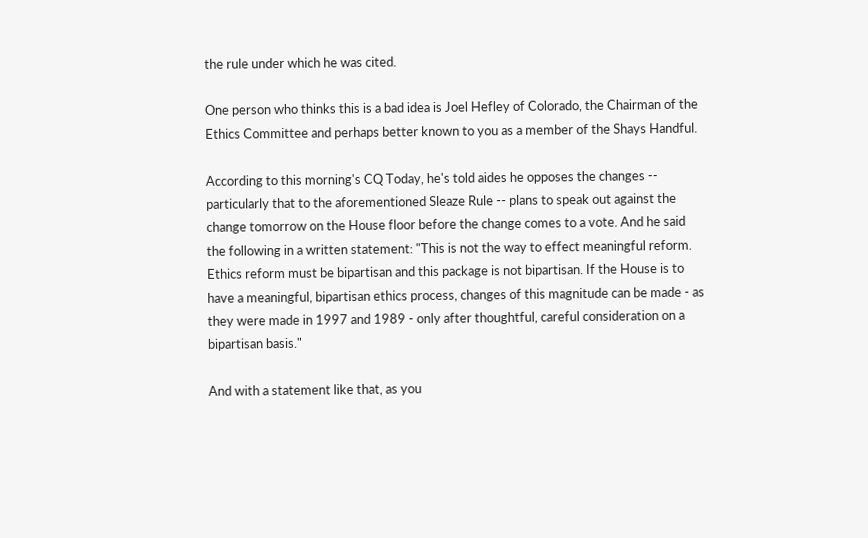the rule under which he was cited.

One person who thinks this is a bad idea is Joel Hefley of Colorado, the Chairman of the Ethics Committee and perhaps better known to you as a member of the Shays Handful.

According to this morning's CQ Today, he's told aides he opposes the changes -- particularly that to the aforementioned Sleaze Rule -- plans to speak out against the change tomorrow on the House floor before the change comes to a vote. And he said the following in a written statement: "This is not the way to effect meaningful reform. Ethics reform must be bipartisan and this package is not bipartisan. If the House is to have a meaningful, bipartisan ethics process, changes of this magnitude can be made - as they were made in 1997 and 1989 - only after thoughtful, careful consideration on a bipartisan basis."

And with a statement like that, as you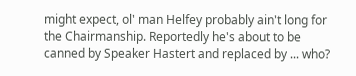might expect, ol' man Helfey probably ain't long for the Chairmanship. Reportedly he's about to be canned by Speaker Hastert and replaced by ... who?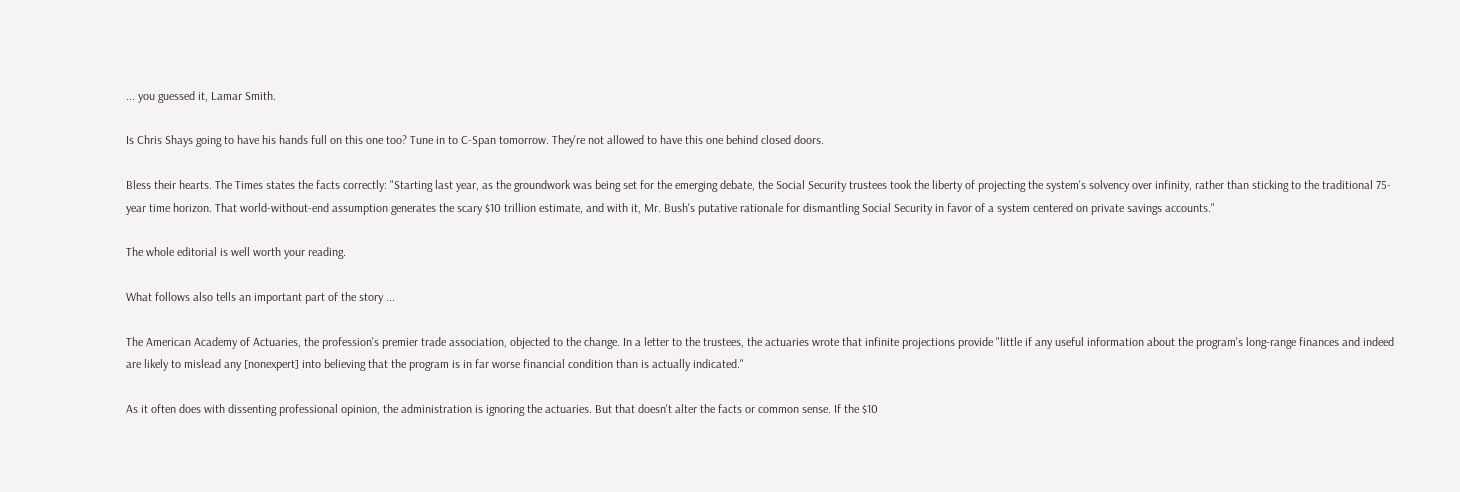... you guessed it, Lamar Smith.

Is Chris Shays going to have his hands full on this one too? Tune in to C-Span tomorrow. They're not allowed to have this one behind closed doors.

Bless their hearts. The Times states the facts correctly: "Starting last year, as the groundwork was being set for the emerging debate, the Social Security trustees took the liberty of projecting the system's solvency over infinity, rather than sticking to the traditional 75-year time horizon. That world-without-end assumption generates the scary $10 trillion estimate, and with it, Mr. Bush's putative rationale for dismantling Social Security in favor of a system centered on private savings accounts."

The whole editorial is well worth your reading.

What follows also tells an important part of the story ...

The American Academy of Actuaries, the profession's premier trade association, objected to the change. In a letter to the trustees, the actuaries wrote that infinite projections provide "little if any useful information about the program's long-range finances and indeed are likely to mislead any [nonexpert] into believing that the program is in far worse financial condition than is actually indicated."

As it often does with dissenting professional opinion, the administration is ignoring the actuaries. But that doesn't alter the facts or common sense. If the $10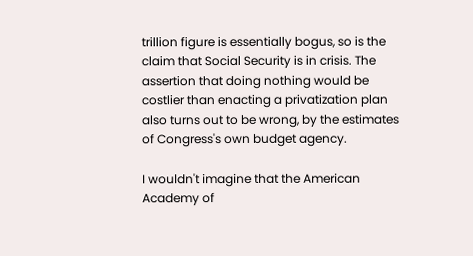trillion figure is essentially bogus, so is the claim that Social Security is in crisis. The assertion that doing nothing would be costlier than enacting a privatization plan also turns out to be wrong, by the estimates of Congress's own budget agency.

I wouldn't imagine that the American Academy of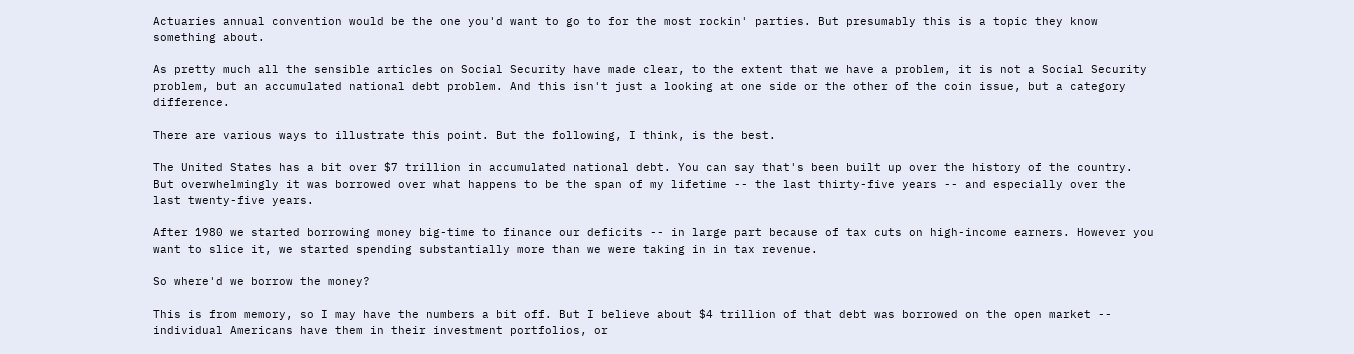Actuaries annual convention would be the one you'd want to go to for the most rockin' parties. But presumably this is a topic they know something about.

As pretty much all the sensible articles on Social Security have made clear, to the extent that we have a problem, it is not a Social Security problem, but an accumulated national debt problem. And this isn't just a looking at one side or the other of the coin issue, but a category difference.

There are various ways to illustrate this point. But the following, I think, is the best.

The United States has a bit over $7 trillion in accumulated national debt. You can say that's been built up over the history of the country. But overwhelmingly it was borrowed over what happens to be the span of my lifetime -- the last thirty-five years -- and especially over the last twenty-five years.

After 1980 we started borrowing money big-time to finance our deficits -- in large part because of tax cuts on high-income earners. However you want to slice it, we started spending substantially more than we were taking in in tax revenue.

So where'd we borrow the money?

This is from memory, so I may have the numbers a bit off. But I believe about $4 trillion of that debt was borrowed on the open market -- individual Americans have them in their investment portfolios, or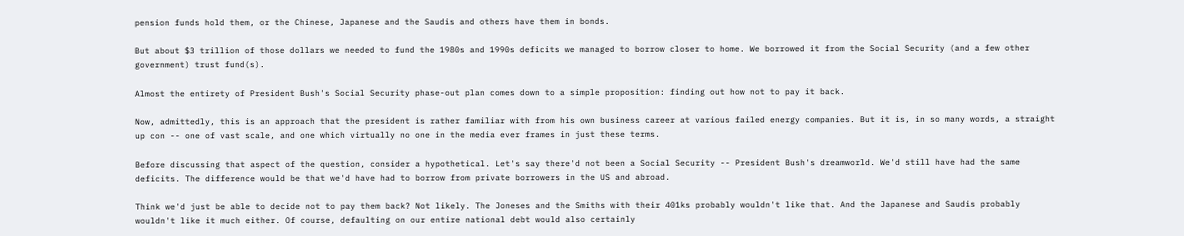pension funds hold them, or the Chinese, Japanese and the Saudis and others have them in bonds.

But about $3 trillion of those dollars we needed to fund the 1980s and 1990s deficits we managed to borrow closer to home. We borrowed it from the Social Security (and a few other government) trust fund(s).

Almost the entirety of President Bush's Social Security phase-out plan comes down to a simple proposition: finding out how not to pay it back.

Now, admittedly, this is an approach that the president is rather familiar with from his own business career at various failed energy companies. But it is, in so many words, a straight up con -- one of vast scale, and one which virtually no one in the media ever frames in just these terms.

Before discussing that aspect of the question, consider a hypothetical. Let's say there'd not been a Social Security -- President Bush's dreamworld. We'd still have had the same deficits. The difference would be that we'd have had to borrow from private borrowers in the US and abroad.

Think we'd just be able to decide not to pay them back? Not likely. The Joneses and the Smiths with their 401ks probably wouldn't like that. And the Japanese and Saudis probably wouldn't like it much either. Of course, defaulting on our entire national debt would also certainly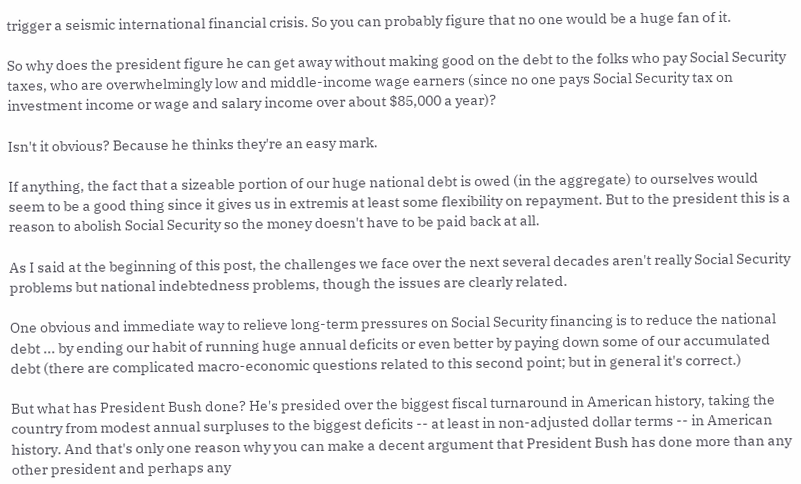trigger a seismic international financial crisis. So you can probably figure that no one would be a huge fan of it.

So why does the president figure he can get away without making good on the debt to the folks who pay Social Security taxes, who are overwhelmingly low and middle-income wage earners (since no one pays Social Security tax on investment income or wage and salary income over about $85,000 a year)?

Isn't it obvious? Because he thinks they're an easy mark.

If anything, the fact that a sizeable portion of our huge national debt is owed (in the aggregate) to ourselves would seem to be a good thing since it gives us in extremis at least some flexibility on repayment. But to the president this is a reason to abolish Social Security so the money doesn't have to be paid back at all.

As I said at the beginning of this post, the challenges we face over the next several decades aren't really Social Security problems but national indebtedness problems, though the issues are clearly related.

One obvious and immediate way to relieve long-term pressures on Social Security financing is to reduce the national debt ... by ending our habit of running huge annual deficits or even better by paying down some of our accumulated debt (there are complicated macro-economic questions related to this second point; but in general it's correct.)

But what has President Bush done? He's presided over the biggest fiscal turnaround in American history, taking the country from modest annual surpluses to the biggest deficits -- at least in non-adjusted dollar terms -- in American history. And that's only one reason why you can make a decent argument that President Bush has done more than any other president and perhaps any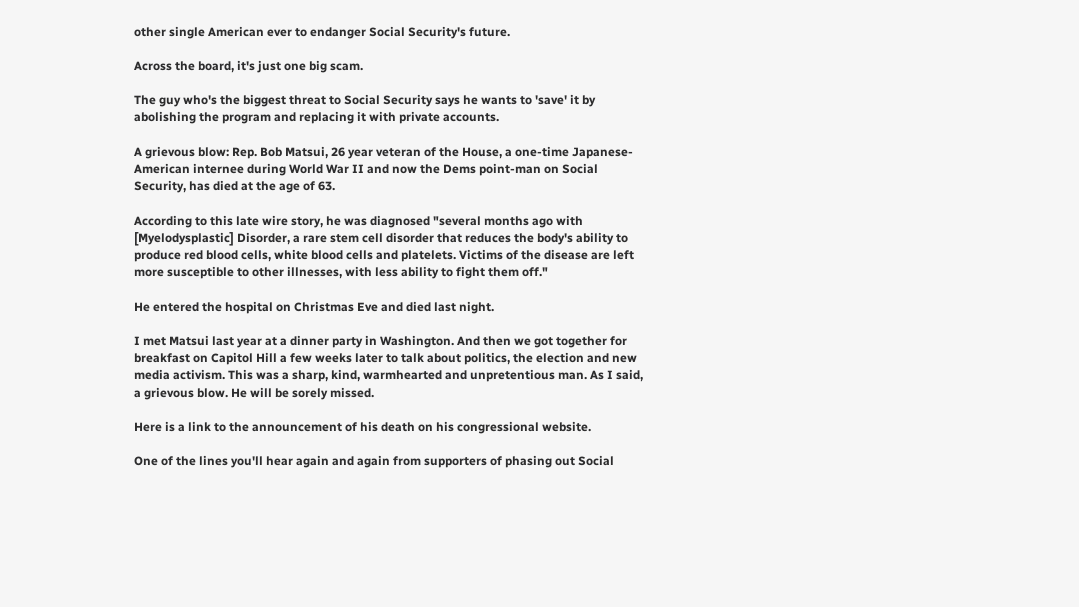other single American ever to endanger Social Security's future.

Across the board, it's just one big scam.

The guy who's the biggest threat to Social Security says he wants to 'save' it by abolishing the program and replacing it with private accounts.

A grievous blow: Rep. Bob Matsui, 26 year veteran of the House, a one-time Japanese-American internee during World War II and now the Dems point-man on Social Security, has died at the age of 63.

According to this late wire story, he was diagnosed "several months ago with [Myelodysplastic] Disorder, a rare stem cell disorder that reduces the body's ability to produce red blood cells, white blood cells and platelets. Victims of the disease are left more susceptible to other illnesses, with less ability to fight them off."

He entered the hospital on Christmas Eve and died last night.

I met Matsui last year at a dinner party in Washington. And then we got together for breakfast on Capitol Hill a few weeks later to talk about politics, the election and new media activism. This was a sharp, kind, warmhearted and unpretentious man. As I said, a grievous blow. He will be sorely missed.

Here is a link to the announcement of his death on his congressional website.

One of the lines you'll hear again and again from supporters of phasing out Social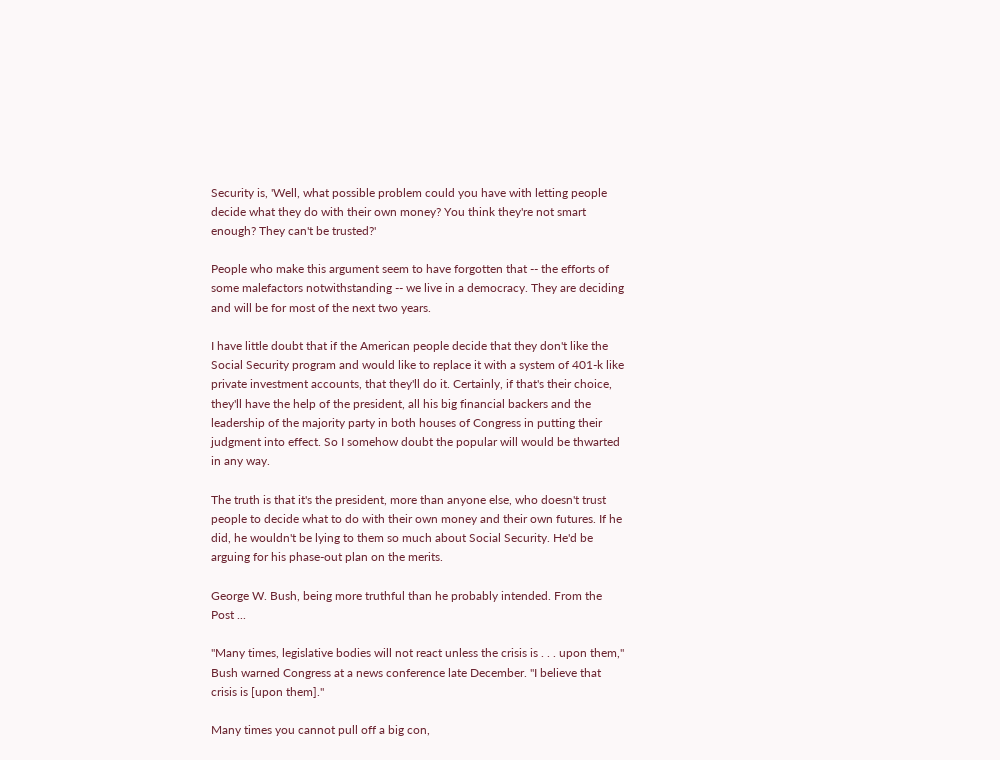Security is, 'Well, what possible problem could you have with letting people decide what they do with their own money? You think they're not smart enough? They can't be trusted?'

People who make this argument seem to have forgotten that -- the efforts of some malefactors notwithstanding -- we live in a democracy. They are deciding and will be for most of the next two years.

I have little doubt that if the American people decide that they don't like the Social Security program and would like to replace it with a system of 401-k like private investment accounts, that they'll do it. Certainly, if that's their choice, they'll have the help of the president, all his big financial backers and the leadership of the majority party in both houses of Congress in putting their judgment into effect. So I somehow doubt the popular will would be thwarted in any way.

The truth is that it's the president, more than anyone else, who doesn't trust people to decide what to do with their own money and their own futures. If he did, he wouldn't be lying to them so much about Social Security. He'd be arguing for his phase-out plan on the merits.

George W. Bush, being more truthful than he probably intended. From the Post ...

"Many times, legislative bodies will not react unless the crisis is . . . upon them," Bush warned Congress at a news conference late December. "I believe that crisis is [upon them]."

Many times you cannot pull off a big con,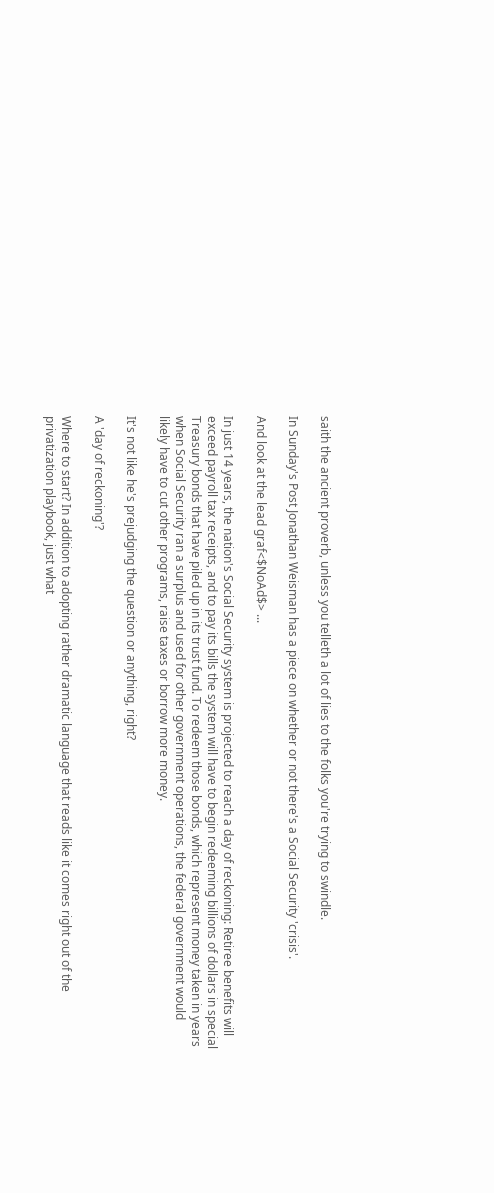saith the ancient proverb, unless you telleth a lot of lies to the folks you're trying to swindle.

In Sunday's Post Jonathan Weisman has a piece on whether or not there's a Social Security 'crisis'.

And look at the lead graf<$NoAd$> ...

In just 14 years, the nation's Social Security system is projected to reach a day of reckoning: Retiree benefits will exceed payroll tax receipts, and to pay its bills the system will have to begin redeeming billions of dollars in special Treasury bonds that have piled up in its trust fund. To redeem those bonds, which represent money taken in years when Social Security ran a surplus and used for other government operations, the federal government would likely have to cut other programs, raise taxes or borrow more money.

It's not like he's prejudging the question or anything, right?

A 'day of reckoning'?

Where to start? In addition to adopting rather dramatic language that reads like it comes right out of the privatization playbook, just what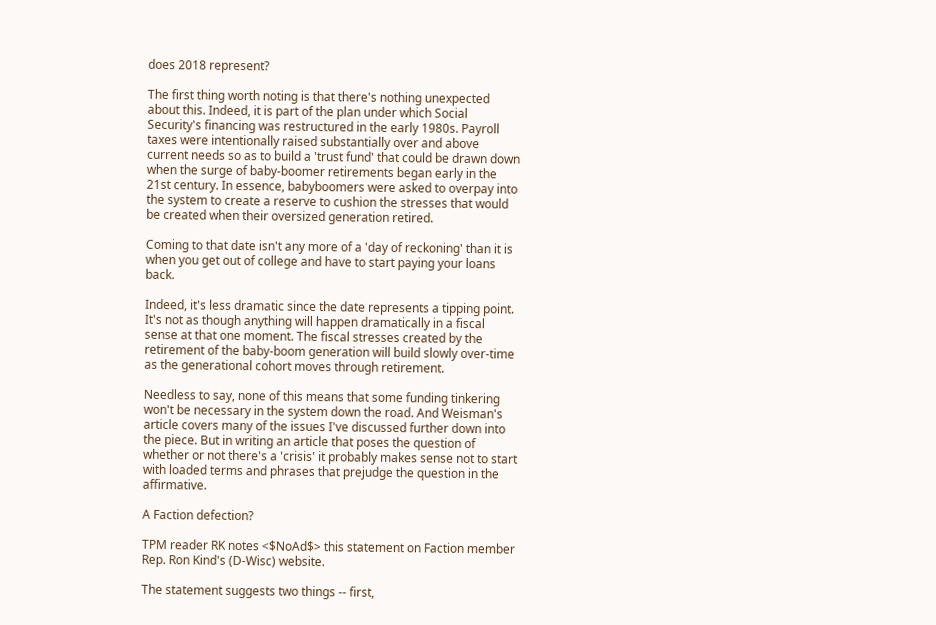does 2018 represent?

The first thing worth noting is that there's nothing unexpected about this. Indeed, it is part of the plan under which Social Security's financing was restructured in the early 1980s. Payroll taxes were intentionally raised substantially over and above current needs so as to build a 'trust fund' that could be drawn down when the surge of baby-boomer retirements began early in the 21st century. In essence, babyboomers were asked to overpay into the system to create a reserve to cushion the stresses that would be created when their oversized generation retired.

Coming to that date isn't any more of a 'day of reckoning' than it is when you get out of college and have to start paying your loans back.

Indeed, it's less dramatic since the date represents a tipping point. It's not as though anything will happen dramatically in a fiscal sense at that one moment. The fiscal stresses created by the retirement of the baby-boom generation will build slowly over-time as the generational cohort moves through retirement.

Needless to say, none of this means that some funding tinkering won't be necessary in the system down the road. And Weisman's article covers many of the issues I've discussed further down into the piece. But in writing an article that poses the question of whether or not there's a 'crisis' it probably makes sense not to start with loaded terms and phrases that prejudge the question in the affirmative.

A Faction defection?

TPM reader RK notes <$NoAd$> this statement on Faction member Rep. Ron Kind's (D-Wisc) website.

The statement suggests two things -- first,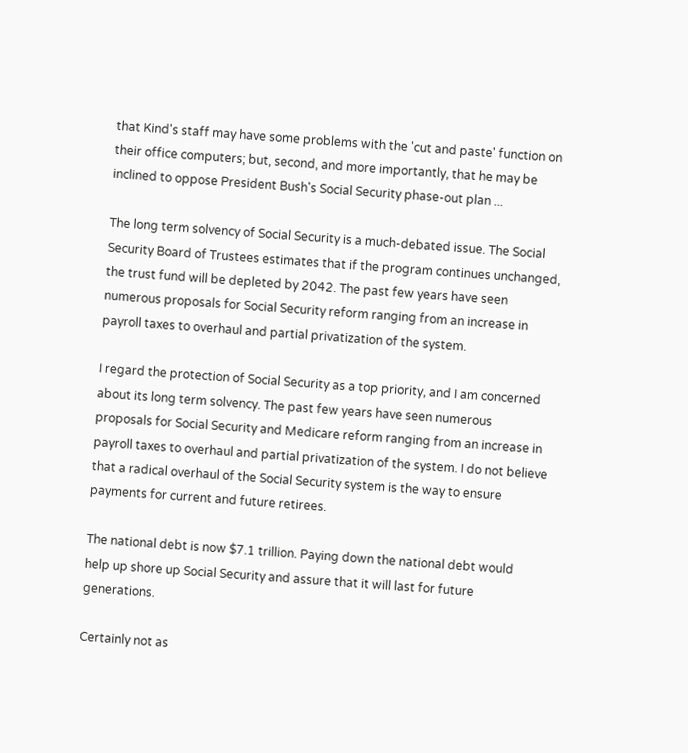that Kind's staff may have some problems with the 'cut and paste' function on their office computers; but, second, and more importantly, that he may be inclined to oppose President Bush's Social Security phase-out plan ...

The long term solvency of Social Security is a much-debated issue. The Social Security Board of Trustees estimates that if the program continues unchanged, the trust fund will be depleted by 2042. The past few years have seen numerous proposals for Social Security reform ranging from an increase in payroll taxes to overhaul and partial privatization of the system.

I regard the protection of Social Security as a top priority, and I am concerned about its long term solvency. The past few years have seen numerous proposals for Social Security and Medicare reform ranging from an increase in payroll taxes to overhaul and partial privatization of the system. I do not believe that a radical overhaul of the Social Security system is the way to ensure payments for current and future retirees.

The national debt is now $7.1 trillion. Paying down the national debt would help up shore up Social Security and assure that it will last for future generations.

Certainly not as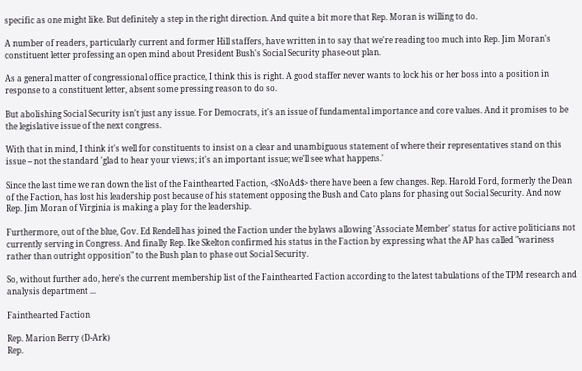specific as one might like. But definitely a step in the right direction. And quite a bit more that Rep. Moran is willing to do.

A number of readers, particularly current and former Hill staffers, have written in to say that we're reading too much into Rep. Jim Moran's constituent letter professing an open mind about President Bush's Social Security phase-out plan.

As a general matter of congressional office practice, I think this is right. A good staffer never wants to lock his or her boss into a position in response to a constituent letter, absent some pressing reason to do so.

But abolishing Social Security isn't just any issue. For Democrats, it's an issue of fundamental importance and core values. And it promises to be the legislative issue of the next congress.

With that in mind, I think it's well for constituents to insist on a clear and unambiguous statement of where their representatives stand on this issue -- not the standard 'glad to hear your views; it's an important issue; we'll see what happens.'

Since the last time we ran down the list of the Fainthearted Faction, <$NoAd$> there have been a few changes. Rep. Harold Ford, formerly the Dean of the Faction, has lost his leadership post because of his statement opposing the Bush and Cato plans for phasing out Social Security. And now Rep. Jim Moran of Virginia is making a play for the leadership.

Furthermore, out of the blue, Gov. Ed Rendell has joined the Faction under the bylaws allowing 'Associate Member' status for active politicians not currently serving in Congress. And finally Rep. Ike Skelton confirmed his status in the Faction by expressing what the AP has called "wariness rather than outright opposition" to the Bush plan to phase out Social Security.

So, without further ado, here's the current membership list of the Fainthearted Faction according to the latest tabulations of the TPM research and analysis department ...

Fainthearted Faction

Rep. Marion Berry (D-Ark)
Rep.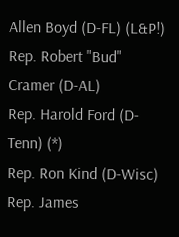Allen Boyd (D-FL) (L&P!)
Rep. Robert "Bud" Cramer (D-AL)
Rep. Harold Ford (D-Tenn) (*)
Rep. Ron Kind (D-Wisc)
Rep. James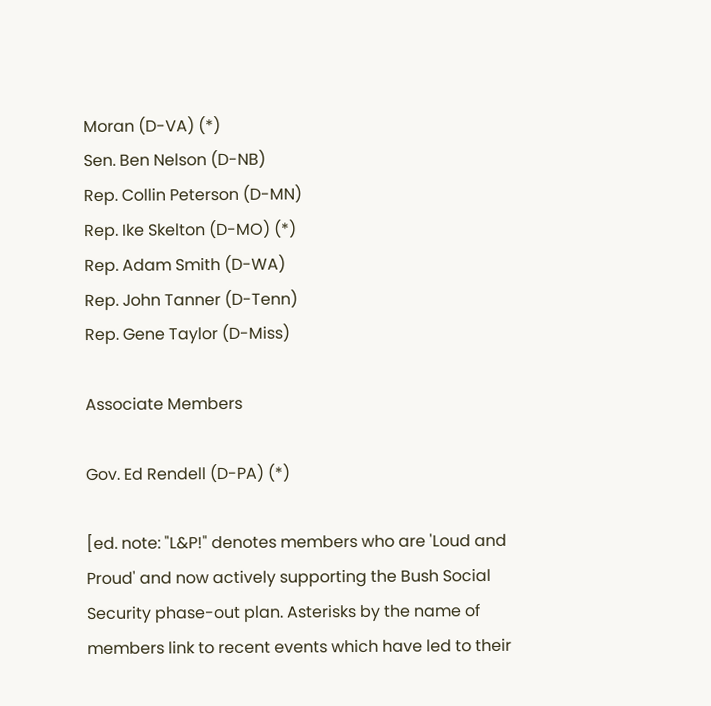Moran (D-VA) (*)
Sen. Ben Nelson (D-NB)
Rep. Collin Peterson (D-MN)
Rep. Ike Skelton (D-MO) (*)
Rep. Adam Smith (D-WA)
Rep. John Tanner (D-Tenn)
Rep. Gene Taylor (D-Miss)

Associate Members

Gov. Ed Rendell (D-PA) (*)

[ed. note: "L&P!" denotes members who are 'Loud and Proud' and now actively supporting the Bush Social Security phase-out plan. Asterisks by the name of members link to recent events which have led to their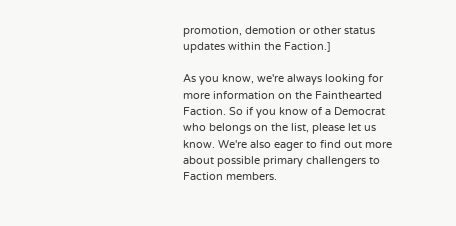promotion, demotion or other status updates within the Faction.]

As you know, we're always looking for more information on the Fainthearted Faction. So if you know of a Democrat who belongs on the list, please let us know. We're also eager to find out more about possible primary challengers to Faction members.